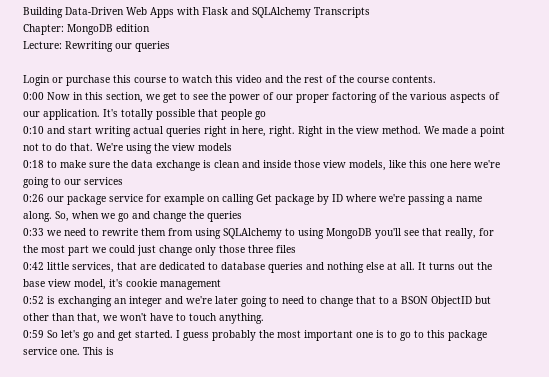Building Data-Driven Web Apps with Flask and SQLAlchemy Transcripts
Chapter: MongoDB edition
Lecture: Rewriting our queries

Login or purchase this course to watch this video and the rest of the course contents.
0:00 Now in this section, we get to see the power of our proper factoring of the various aspects of our application. It's totally possible that people go
0:10 and start writing actual queries right in here, right. Right in the view method. We made a point not to do that. We're using the view models
0:18 to make sure the data exchange is clean and inside those view models, like this one here we're going to our services
0:26 our package service for example on calling Get package by ID where we're passing a name along. So, when we go and change the queries
0:33 we need to rewrite them from using SQLAlchemy to using MongoDB you'll see that really, for the most part we could just change only those three files
0:42 little services, that are dedicated to database queries and nothing else at all. It turns out the base view model, it's cookie management
0:52 is exchanging an integer and we're later going to need to change that to a BSON ObjectID but other than that, we won't have to touch anything.
0:59 So let's go and get started. I guess probably the most important one is to go to this package service one. This is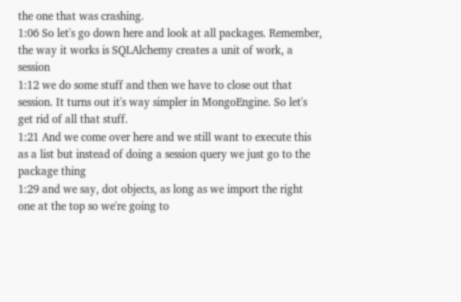the one that was crashing.
1:06 So let's go down here and look at all packages. Remember, the way it works is SQLAlchemy creates a unit of work, a session
1:12 we do some stuff and then we have to close out that session. It turns out it's way simpler in MongoEngine. So let's get rid of all that stuff.
1:21 And we come over here and we still want to execute this as a list but instead of doing a session query we just go to the package thing
1:29 and we say, dot objects, as long as we import the right one at the top so we're going to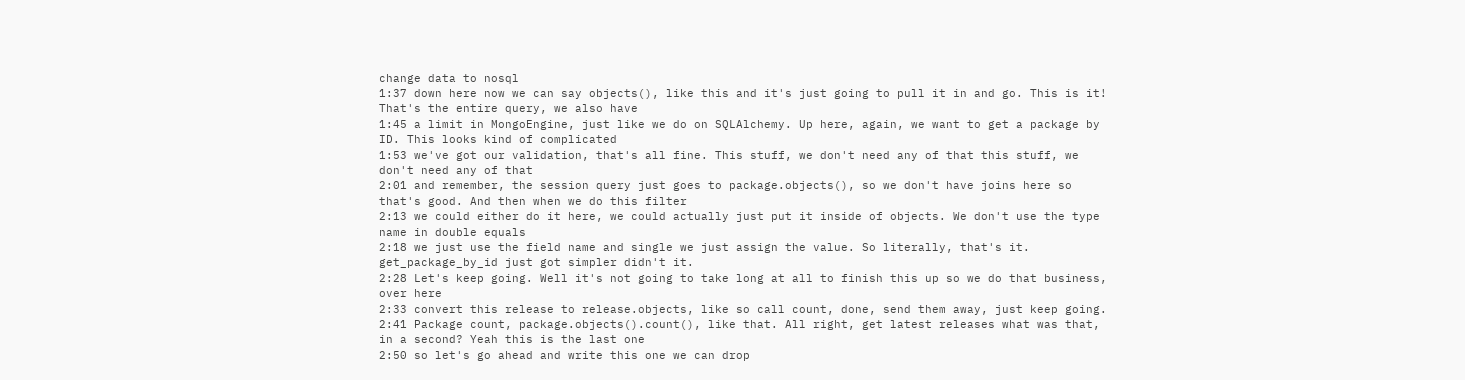change data to nosql
1:37 down here now we can say objects(), like this and it's just going to pull it in and go. This is it! That's the entire query, we also have
1:45 a limit in MongoEngine, just like we do on SQLAlchemy. Up here, again, we want to get a package by ID. This looks kind of complicated
1:53 we've got our validation, that's all fine. This stuff, we don't need any of that this stuff, we don't need any of that
2:01 and remember, the session query just goes to package.objects(), so we don't have joins here so that's good. And then when we do this filter
2:13 we could either do it here, we could actually just put it inside of objects. We don't use the type name in double equals
2:18 we just use the field name and single we just assign the value. So literally, that's it. get_package_by_id just got simpler didn't it.
2:28 Let's keep going. Well it's not going to take long at all to finish this up so we do that business, over here
2:33 convert this release to release.objects, like so call count, done, send them away, just keep going.
2:41 Package count, package.objects().count(), like that. All right, get latest releases what was that, in a second? Yeah this is the last one
2:50 so let's go ahead and write this one we can drop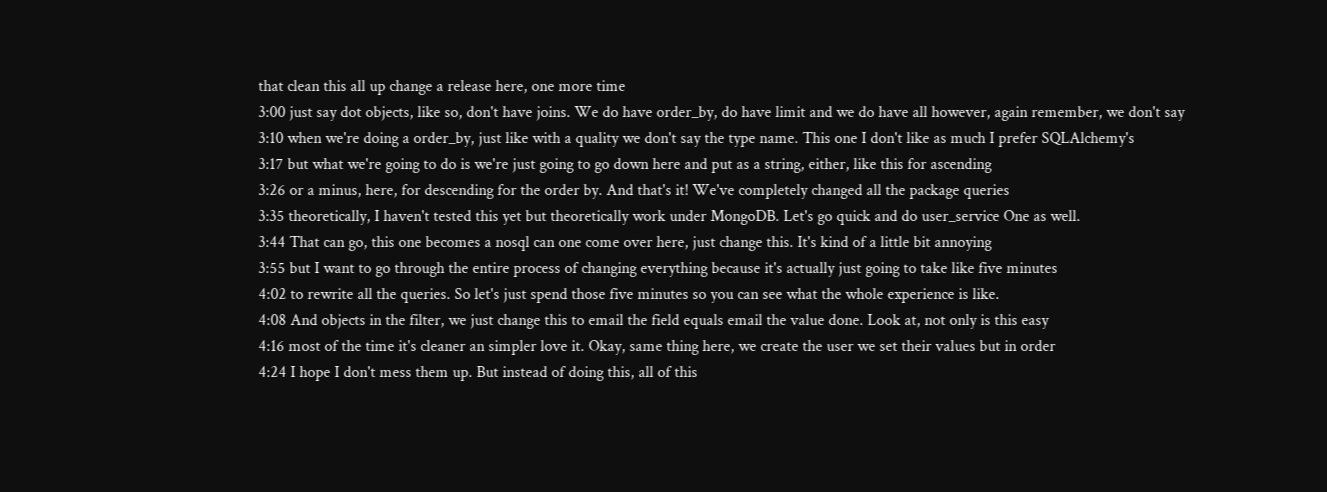that clean this all up change a release here, one more time
3:00 just say dot objects, like so, don't have joins. We do have order_by, do have limit and we do have all however, again remember, we don't say
3:10 when we're doing a order_by, just like with a quality we don't say the type name. This one I don't like as much I prefer SQLAlchemy's
3:17 but what we're going to do is we're just going to go down here and put as a string, either, like this for ascending
3:26 or a minus, here, for descending for the order by. And that's it! We've completely changed all the package queries
3:35 theoretically, I haven't tested this yet but theoretically work under MongoDB. Let's go quick and do user_service One as well.
3:44 That can go, this one becomes a nosql can one come over here, just change this. It's kind of a little bit annoying
3:55 but I want to go through the entire process of changing everything because it's actually just going to take like five minutes
4:02 to rewrite all the queries. So let's just spend those five minutes so you can see what the whole experience is like.
4:08 And objects in the filter, we just change this to email the field equals email the value done. Look at, not only is this easy
4:16 most of the time it's cleaner an simpler love it. Okay, same thing here, we create the user we set their values but in order
4:24 I hope I don't mess them up. But instead of doing this, all of this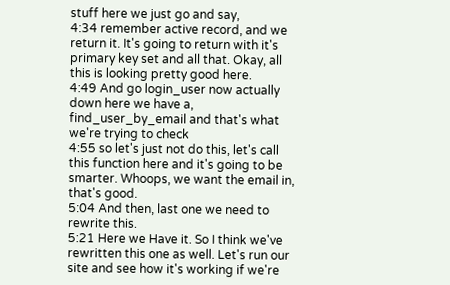stuff here we just go and say,
4:34 remember active record, and we return it. It's going to return with it's primary key set and all that. Okay, all this is looking pretty good here.
4:49 And go login_user now actually down here we have a, find_user_by_email and that's what we're trying to check
4:55 so let's just not do this, let's call this function here and it's going to be smarter. Whoops, we want the email in, that's good.
5:04 And then, last one we need to rewrite this.
5:21 Here we Have it. So I think we've rewritten this one as well. Let's run our site and see how it's working if we're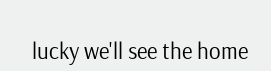lucky we'll see the home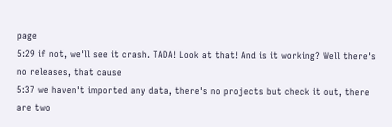page
5:29 if not, we'll see it crash. TADA! Look at that! And is it working? Well there's no releases, that cause
5:37 we haven't imported any data, there's no projects but check it out, there are two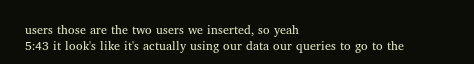users those are the two users we inserted, so yeah
5:43 it look's like it's actually using our data our queries to go to the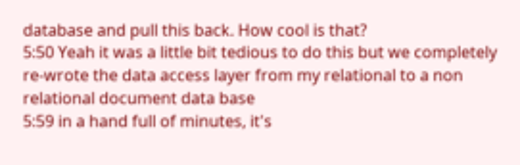database and pull this back. How cool is that?
5:50 Yeah it was a little bit tedious to do this but we completely re-wrote the data access layer from my relational to a non relational document data base
5:59 in a hand full of minutes, it's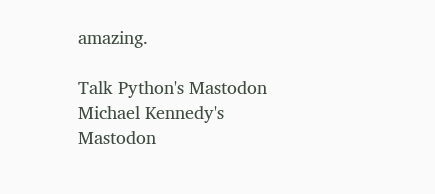amazing.

Talk Python's Mastodon Michael Kennedy's Mastodon